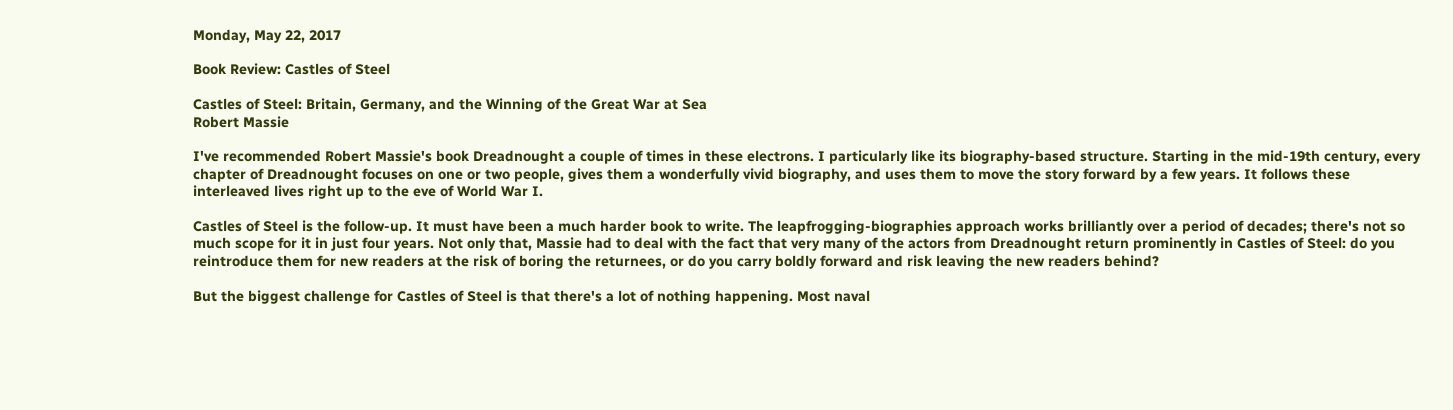Monday, May 22, 2017

Book Review: Castles of Steel

Castles of Steel: Britain, Germany, and the Winning of the Great War at Sea
Robert Massie

I've recommended Robert Massie's book Dreadnought a couple of times in these electrons. I particularly like its biography-based structure. Starting in the mid-19th century, every chapter of Dreadnought focuses on one or two people, gives them a wonderfully vivid biography, and uses them to move the story forward by a few years. It follows these interleaved lives right up to the eve of World War I.

Castles of Steel is the follow-up. It must have been a much harder book to write. The leapfrogging-biographies approach works brilliantly over a period of decades; there's not so much scope for it in just four years. Not only that, Massie had to deal with the fact that very many of the actors from Dreadnought return prominently in Castles of Steel: do you reintroduce them for new readers at the risk of boring the returnees, or do you carry boldly forward and risk leaving the new readers behind?

But the biggest challenge for Castles of Steel is that there's a lot of nothing happening. Most naval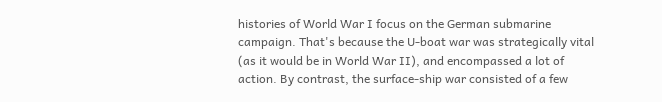histories of World War I focus on the German submarine campaign. That's because the U-boat war was strategically vital (as it would be in World War II), and encompassed a lot of action. By contrast, the surface-ship war consisted of a few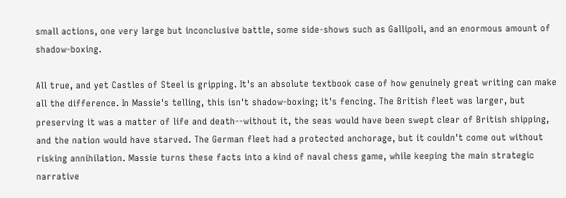small actions, one very large but inconclusive battle, some side-shows such as Gallipoli, and an enormous amount of shadow-boxing.

All true, and yet Castles of Steel is gripping. It's an absolute textbook case of how genuinely great writing can make all the difference. In Massie's telling, this isn't shadow-boxing; it's fencing. The British fleet was larger, but preserving it was a matter of life and death--without it, the seas would have been swept clear of British shipping, and the nation would have starved. The German fleet had a protected anchorage, but it couldn't come out without risking annihilation. Massie turns these facts into a kind of naval chess game, while keeping the main strategic narrative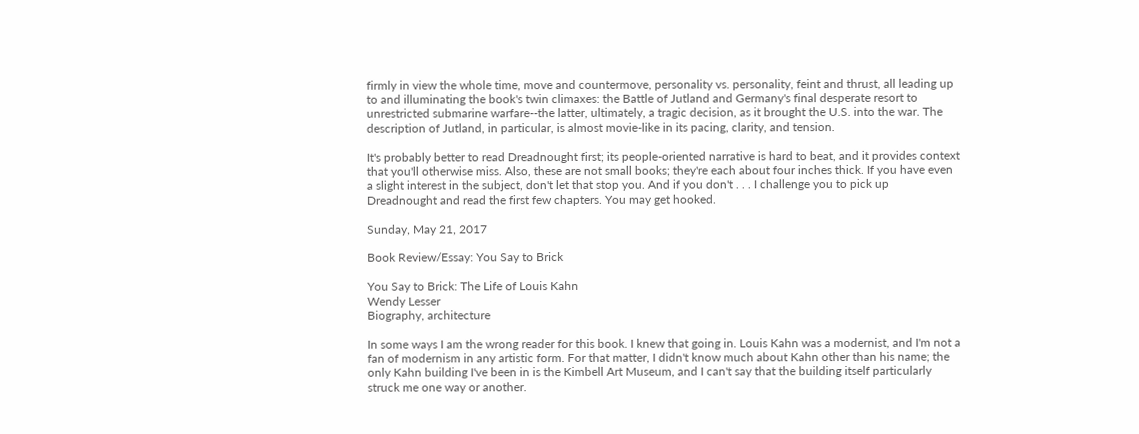firmly in view the whole time, move and countermove, personality vs. personality, feint and thrust, all leading up to and illuminating the book's twin climaxes: the Battle of Jutland and Germany's final desperate resort to unrestricted submarine warfare--the latter, ultimately, a tragic decision, as it brought the U.S. into the war. The description of Jutland, in particular, is almost movie-like in its pacing, clarity, and tension.

It's probably better to read Dreadnought first; its people-oriented narrative is hard to beat, and it provides context that you'll otherwise miss. Also, these are not small books; they're each about four inches thick. If you have even a slight interest in the subject, don't let that stop you. And if you don't . . . I challenge you to pick up Dreadnought and read the first few chapters. You may get hooked.

Sunday, May 21, 2017

Book Review/Essay: You Say to Brick

You Say to Brick: The Life of Louis Kahn
Wendy Lesser
Biography, architecture

In some ways I am the wrong reader for this book. I knew that going in. Louis Kahn was a modernist, and I'm not a fan of modernism in any artistic form. For that matter, I didn't know much about Kahn other than his name; the only Kahn building I've been in is the Kimbell Art Museum, and I can't say that the building itself particularly struck me one way or another.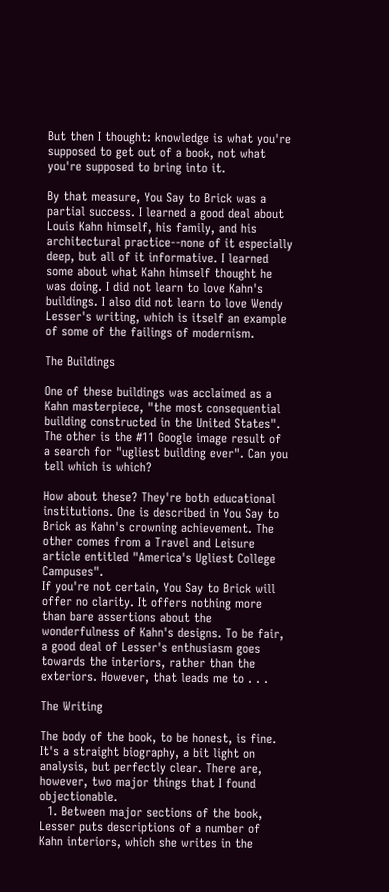But then I thought: knowledge is what you're supposed to get out of a book, not what you're supposed to bring into it.

By that measure, You Say to Brick was a partial success. I learned a good deal about Louis Kahn himself, his family, and his architectural practice--none of it especially deep, but all of it informative. I learned some about what Kahn himself thought he was doing. I did not learn to love Kahn's buildings. I also did not learn to love Wendy Lesser's writing, which is itself an example of some of the failings of modernism.

The Buildings

One of these buildings was acclaimed as a Kahn masterpiece, "the most consequential building constructed in the United States". The other is the #11 Google image result of a search for "ugliest building ever". Can you tell which is which?

How about these? They're both educational institutions. One is described in You Say to Brick as Kahn's crowning achievement. The other comes from a Travel and Leisure article entitled "America's Ugliest College Campuses".
If you're not certain, You Say to Brick will offer no clarity. It offers nothing more than bare assertions about the wonderfulness of Kahn's designs. To be fair, a good deal of Lesser's enthusiasm goes towards the interiors, rather than the exteriors. However, that leads me to . . .

The Writing

The body of the book, to be honest, is fine. It's a straight biography, a bit light on analysis, but perfectly clear. There are, however, two major things that I found objectionable.
  1. Between major sections of the book, Lesser puts descriptions of a number of Kahn interiors, which she writes in the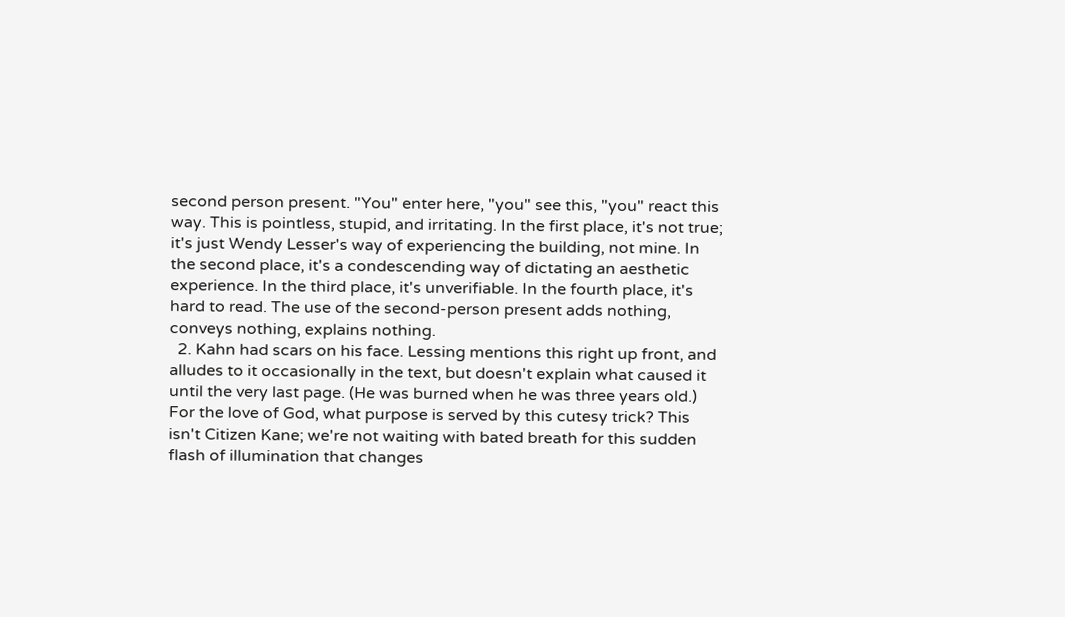second person present. "You" enter here, "you" see this, "you" react this way. This is pointless, stupid, and irritating. In the first place, it's not true; it's just Wendy Lesser's way of experiencing the building, not mine. In the second place, it's a condescending way of dictating an aesthetic experience. In the third place, it's unverifiable. In the fourth place, it's hard to read. The use of the second-person present adds nothing, conveys nothing, explains nothing.
  2. Kahn had scars on his face. Lessing mentions this right up front, and alludes to it occasionally in the text, but doesn't explain what caused it until the very last page. (He was burned when he was three years old.) For the love of God, what purpose is served by this cutesy trick? This isn't Citizen Kane; we're not waiting with bated breath for this sudden flash of illumination that changes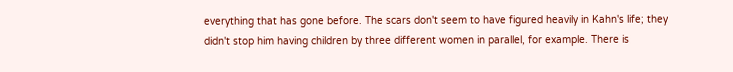everything that has gone before. The scars don't seem to have figured heavily in Kahn's life; they didn't stop him having children by three different women in parallel, for example. There is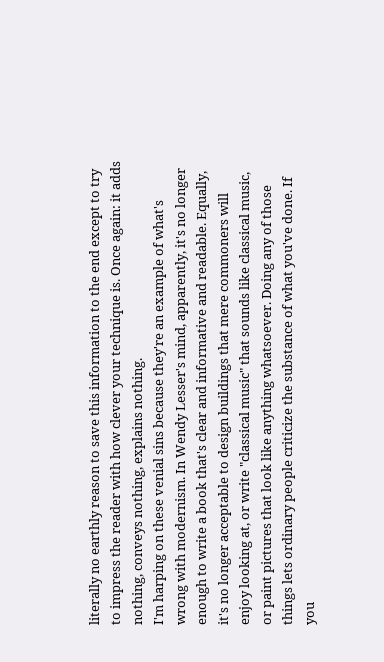literally no earthly reason to save this information to the end except to try to impress the reader with how clever your technique is. Once again: it adds nothing, conveys nothing, explains nothing.
I'm harping on these venial sins because they're an example of what's wrong with modernism. In Wendy Lesser's mind, apparently, it's no longer enough to write a book that's clear and informative and readable. Equally, it's no longer acceptable to design buildings that mere commoners will enjoy looking at, or write "classical music" that sounds like classical music, or paint pictures that look like anything whatsoever. Doing any of those things lets ordinary people criticize the substance of what you've done. If you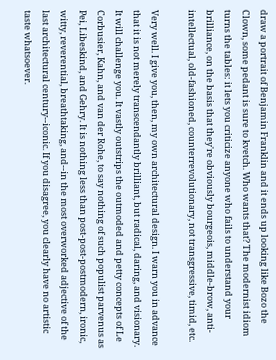draw a portrait of Benjamin Franklin and it ends up looking like Bozo the Clown, some pedant is sure to kvetch. Who wants that? The modernist idiom turns the tables: it lets you criticize anyone who fails to understand your brilliance, on the basis that they're obviously bourgeois, middle-brow, anti-intellectual, old-fashioned, counterrevolutionary, not transgressive, timid, etc.

Very well. I give you, then, my own architectural design. I warn you in advance that it is not merely transcendantly brilliant, but radical, daring, and visionary. It will challenge you. It vastly outstrips the outmoded and petty concepts of Le Corbusier, Kahn, and van der Rohe, to say nothing of such populist parvenus as Pei, Libeskind, and Gehry. It is nothing less than post-post-postmodern, ironic, witty, reverential, breathtaking, and--in the most overworked adjective of the last architectural century--iconic. If you disagree, you clearly have no artistic taste whatsoever.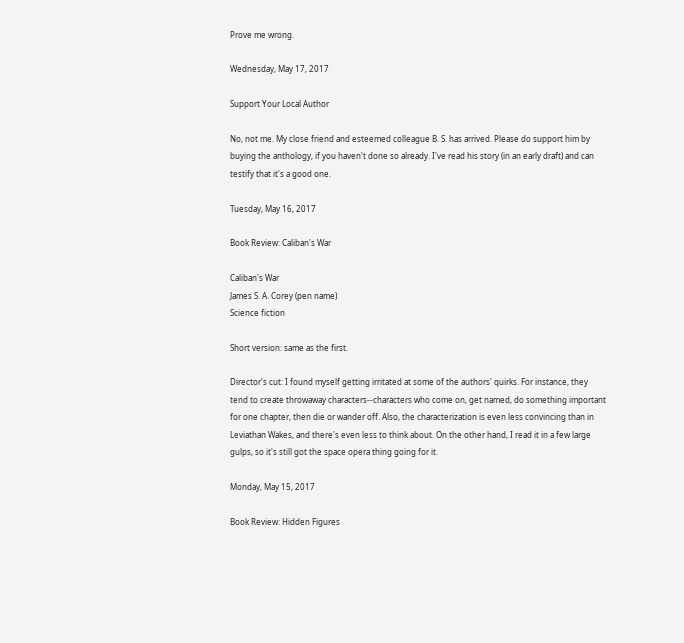Prove me wrong.

Wednesday, May 17, 2017

Support Your Local Author

No, not me. My close friend and esteemed colleague B. S. has arrived. Please do support him by buying the anthology, if you haven't done so already. I've read his story (in an early draft) and can testify that it's a good one.

Tuesday, May 16, 2017

Book Review: Caliban's War

Caliban's War
James S. A. Corey (pen name)
Science fiction

Short version: same as the first.

Director's cut: I found myself getting irritated at some of the authors' quirks. For instance, they tend to create throwaway characters--characters who come on, get named, do something important for one chapter, then die or wander off. Also, the characterization is even less convincing than in Leviathan Wakes, and there's even less to think about. On the other hand, I read it in a few large gulps, so it's still got the space opera thing going for it.

Monday, May 15, 2017

Book Review: Hidden Figures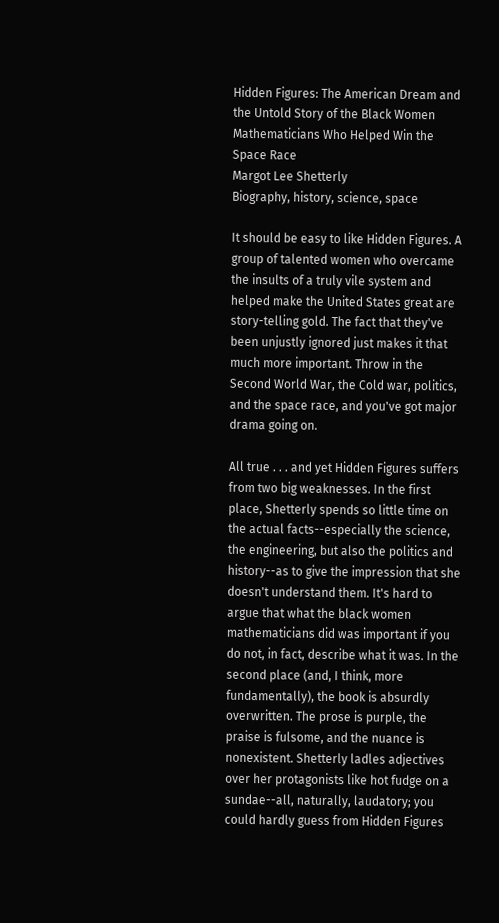Hidden Figures: The American Dream and the Untold Story of the Black Women Mathematicians Who Helped Win the Space Race
Margot Lee Shetterly
Biography, history, science, space

It should be easy to like Hidden Figures. A group of talented women who overcame the insults of a truly vile system and helped make the United States great are story-telling gold. The fact that they've been unjustly ignored just makes it that much more important. Throw in the Second World War, the Cold war, politics, and the space race, and you've got major drama going on.

All true . . . and yet Hidden Figures suffers from two big weaknesses. In the first place, Shetterly spends so little time on the actual facts--especially the science, the engineering, but also the politics and history--as to give the impression that she doesn't understand them. It's hard to argue that what the black women mathematicians did was important if you do not, in fact, describe what it was. In the second place (and, I think, more fundamentally), the book is absurdly overwritten. The prose is purple, the praise is fulsome, and the nuance is nonexistent. Shetterly ladles adjectives over her protagonists like hot fudge on a sundae--all, naturally, laudatory; you could hardly guess from Hidden Figures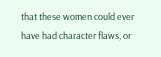that these women could ever have had character flaws, or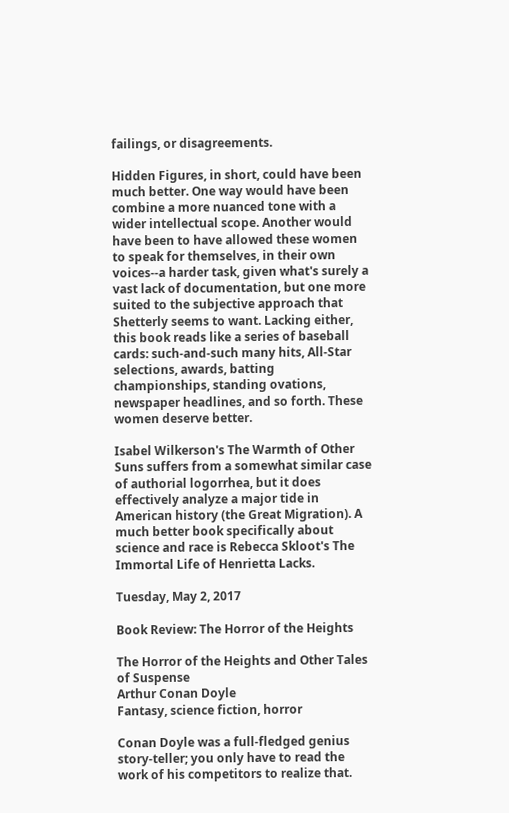failings, or disagreements.

Hidden Figures, in short, could have been much better. One way would have been combine a more nuanced tone with a wider intellectual scope. Another would have been to have allowed these women to speak for themselves, in their own voices--a harder task, given what's surely a vast lack of documentation, but one more suited to the subjective approach that Shetterly seems to want. Lacking either, this book reads like a series of baseball cards: such-and-such many hits, All-Star selections, awards, batting championships, standing ovations, newspaper headlines, and so forth. These women deserve better.

Isabel Wilkerson's The Warmth of Other Suns suffers from a somewhat similar case of authorial logorrhea, but it does effectively analyze a major tide in American history (the Great Migration). A much better book specifically about science and race is Rebecca Skloot's The Immortal Life of Henrietta Lacks.

Tuesday, May 2, 2017

Book Review: The Horror of the Heights

The Horror of the Heights and Other Tales of Suspense
Arthur Conan Doyle
Fantasy, science fiction, horror

Conan Doyle was a full-fledged genius story-teller; you only have to read the work of his competitors to realize that.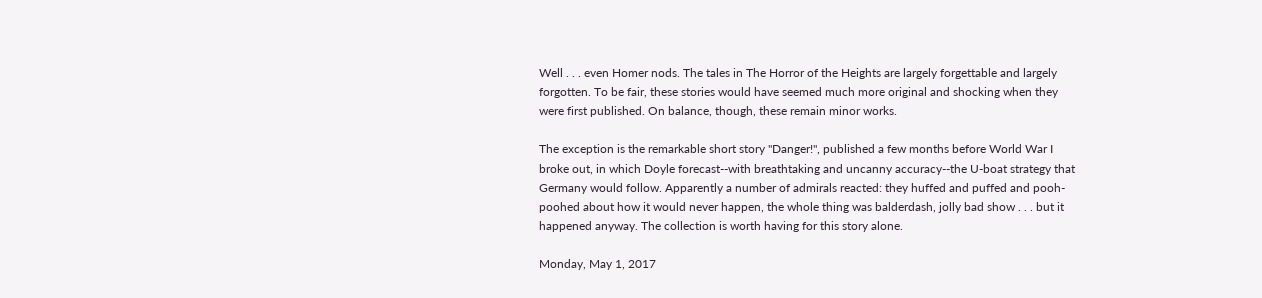Well . . . even Homer nods. The tales in The Horror of the Heights are largely forgettable and largely forgotten. To be fair, these stories would have seemed much more original and shocking when they were first published. On balance, though, these remain minor works.

The exception is the remarkable short story "Danger!", published a few months before World War I broke out, in which Doyle forecast--with breathtaking and uncanny accuracy--the U-boat strategy that Germany would follow. Apparently a number of admirals reacted: they huffed and puffed and pooh-poohed about how it would never happen, the whole thing was balderdash, jolly bad show . . . but it happened anyway. The collection is worth having for this story alone.

Monday, May 1, 2017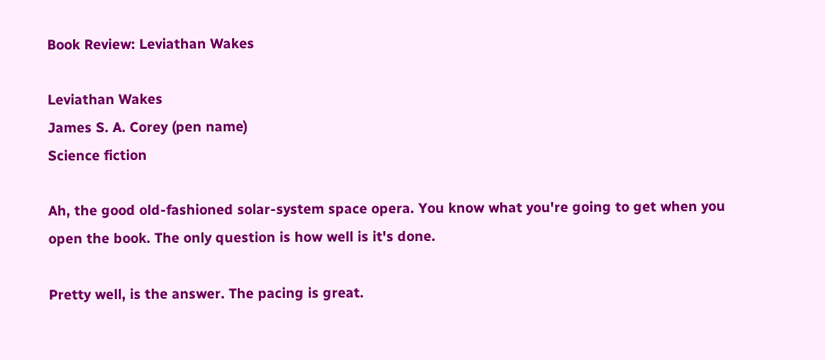Book Review: Leviathan Wakes

Leviathan Wakes
James S. A. Corey (pen name)
Science fiction

Ah, the good old-fashioned solar-system space opera. You know what you're going to get when you open the book. The only question is how well is it's done.

Pretty well, is the answer. The pacing is great.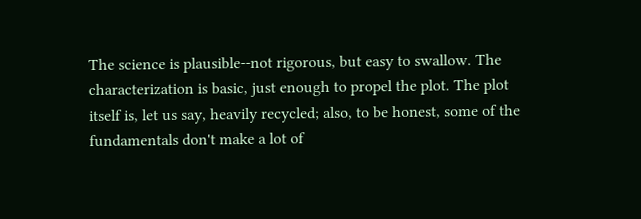The science is plausible--not rigorous, but easy to swallow. The characterization is basic, just enough to propel the plot. The plot itself is, let us say, heavily recycled; also, to be honest, some of the fundamentals don't make a lot of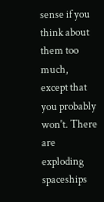sense if you think about them too much, except that you probably won't. There are exploding spaceships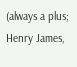(always a plus; Henry James,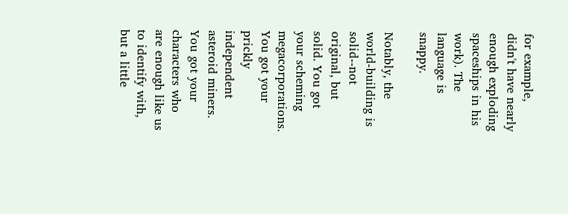for example, didn't have nearly enough exploding spaceships in his work). The language is snappy.

Notably, the world-building is solid--not original, but solid. You got your scheming megacorporations. You got your prickly independent asteroid miners. You got your characters who are enough like us to identify with, but a little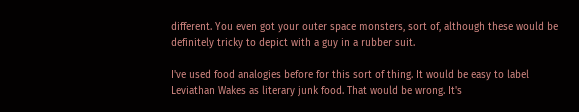different. You even got your outer space monsters, sort of, although these would be definitely tricky to depict with a guy in a rubber suit.

I've used food analogies before for this sort of thing. It would be easy to label Leviathan Wakes as literary junk food. That would be wrong. It's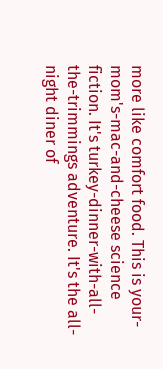more like comfort food. This is your-mom's-mac-and-cheese science fiction. It's turkey-dinner-with-all-the-trimmings adventure. It's the all-night diner of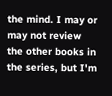the mind. I may or may not review the other books in the series, but I'm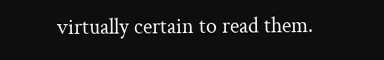virtually certain to read them.